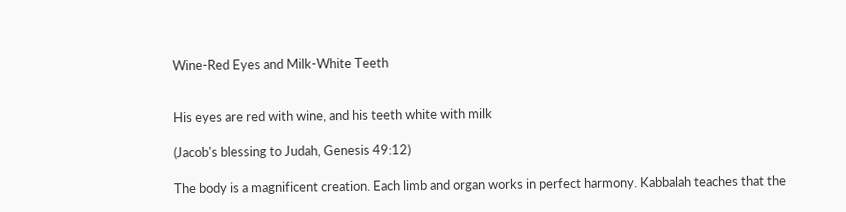Wine-Red Eyes and Milk-White Teeth


His eyes are red with wine, and his teeth white with milk

(Jacob's blessing to Judah, Genesis 49:12)

The body is a magnificent creation. Each limb and organ works in perfect harmony. Kabbalah teaches that the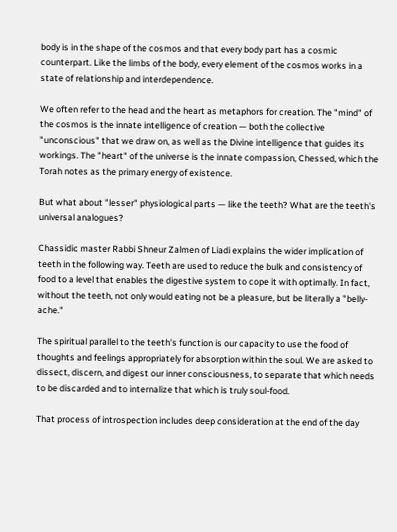body is in the shape of the cosmos and that every body part has a cosmic counterpart. Like the limbs of the body, every element of the cosmos works in a state of relationship and interdependence.

We often refer to the head and the heart as metaphors for creation. The "mind" of the cosmos is the innate intelligence of creation — both the collective "unconscious" that we draw on, as well as the Divine intelligence that guides its workings. The "heart" of the universe is the innate compassion, Chessed, which the Torah notes as the primary energy of existence.

But what about "lesser" physiological parts — like the teeth? What are the teeth's universal analogues?

Chassidic master Rabbi Shneur Zalmen of Liadi explains the wider implication of teeth in the following way. Teeth are used to reduce the bulk and consistency of food to a level that enables the digestive system to cope it with optimally. In fact, without the teeth, not only would eating not be a pleasure, but be literally a "belly-ache."

The spiritual parallel to the teeth's function is our capacity to use the food of thoughts and feelings appropriately for absorption within the soul. We are asked to dissect, discern, and digest our inner consciousness, to separate that which needs to be discarded and to internalize that which is truly soul-food.

That process of introspection includes deep consideration at the end of the day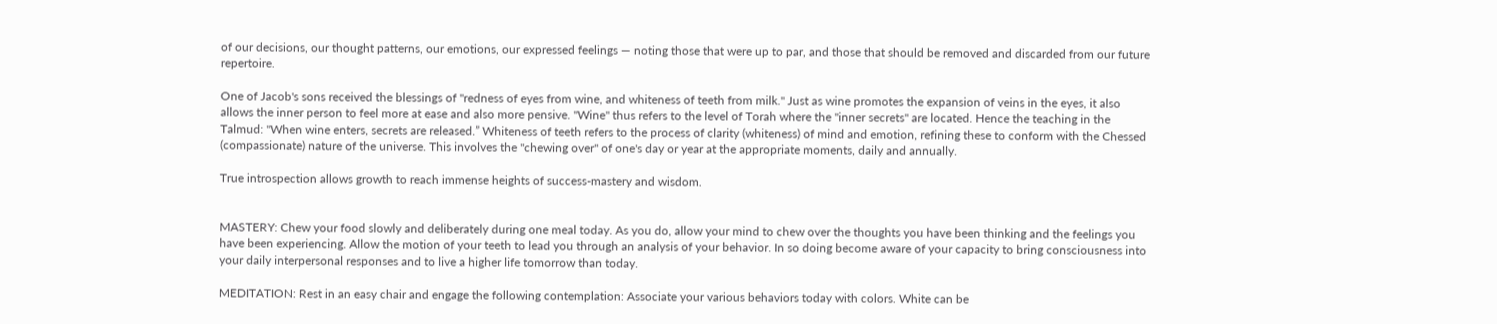of our decisions, our thought patterns, our emotions, our expressed feelings — noting those that were up to par, and those that should be removed and discarded from our future repertoire.

One of Jacob's sons received the blessings of "redness of eyes from wine, and whiteness of teeth from milk." Just as wine promotes the expansion of veins in the eyes, it also allows the inner person to feel more at ease and also more pensive. "Wine" thus refers to the level of Torah where the "inner secrets" are located. Hence the teaching in the Talmud: "When wine enters, secrets are released.” Whiteness of teeth refers to the process of clarity (whiteness) of mind and emotion, refining these to conform with the Chessed (compassionate) nature of the universe. This involves the "chewing over" of one's day or year at the appropriate moments, daily and annually.

True introspection allows growth to reach immense heights of success-mastery and wisdom.


MASTERY: Chew your food slowly and deliberately during one meal today. As you do, allow your mind to chew over the thoughts you have been thinking and the feelings you have been experiencing. Allow the motion of your teeth to lead you through an analysis of your behavior. In so doing become aware of your capacity to bring consciousness into your daily interpersonal responses and to live a higher life tomorrow than today.

MEDITATION: Rest in an easy chair and engage the following contemplation: Associate your various behaviors today with colors. White can be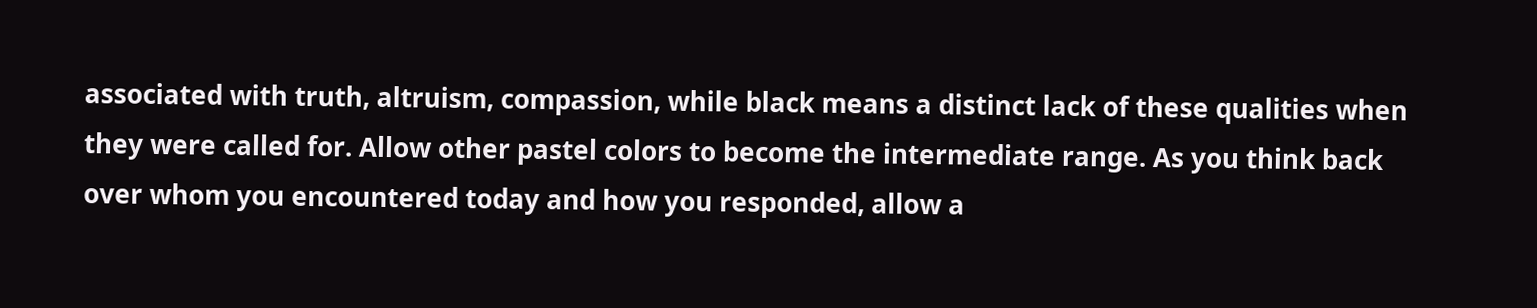associated with truth, altruism, compassion, while black means a distinct lack of these qualities when they were called for. Allow other pastel colors to become the intermediate range. As you think back over whom you encountered today and how you responded, allow a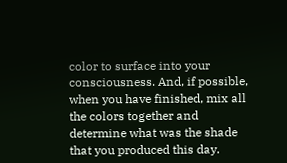color to surface into your consciousness. And, if possible, when you have finished, mix all the colors together and determine what was the shade that you produced this day.